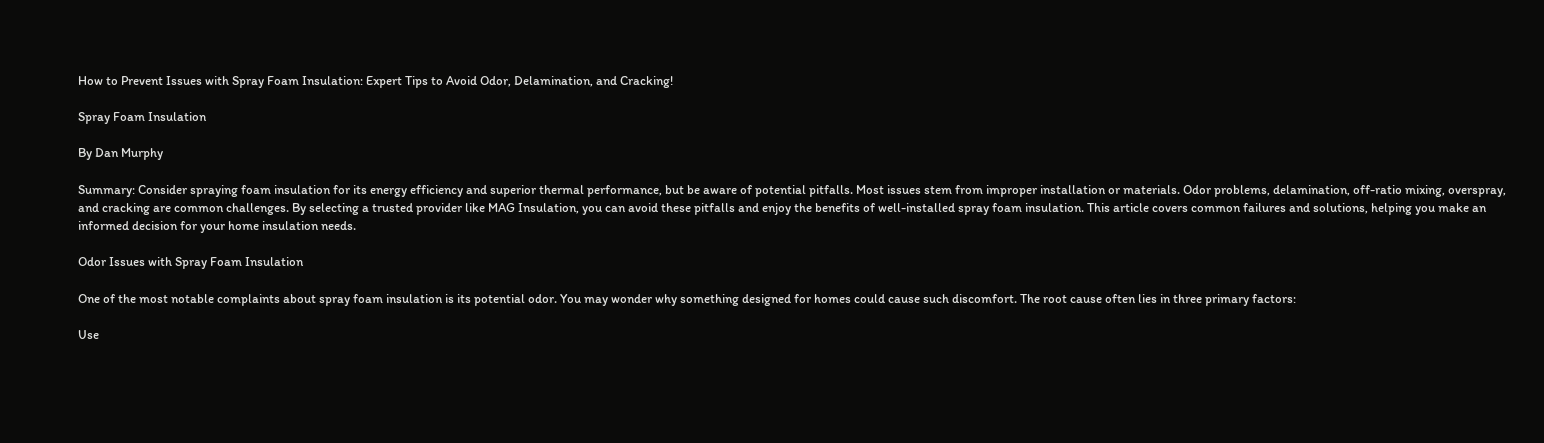How to Prevent Issues with Spray Foam Insulation: Expert Tips to Avoid Odor, Delamination, and Cracking!

Spray Foam Insulation

By Dan Murphy

Summary: Consider spraying foam insulation for its energy efficiency and superior thermal performance, but be aware of potential pitfalls. Most issues stem from improper installation or materials. Odor problems, delamination, off-ratio mixing, overspray, and cracking are common challenges. By selecting a trusted provider like MAG Insulation, you can avoid these pitfalls and enjoy the benefits of well-installed spray foam insulation. This article covers common failures and solutions, helping you make an informed decision for your home insulation needs.

Odor Issues with Spray Foam Insulation

One of the most notable complaints about spray foam insulation is its potential odor. You may wonder why something designed for homes could cause such discomfort. The root cause often lies in three primary factors:

Use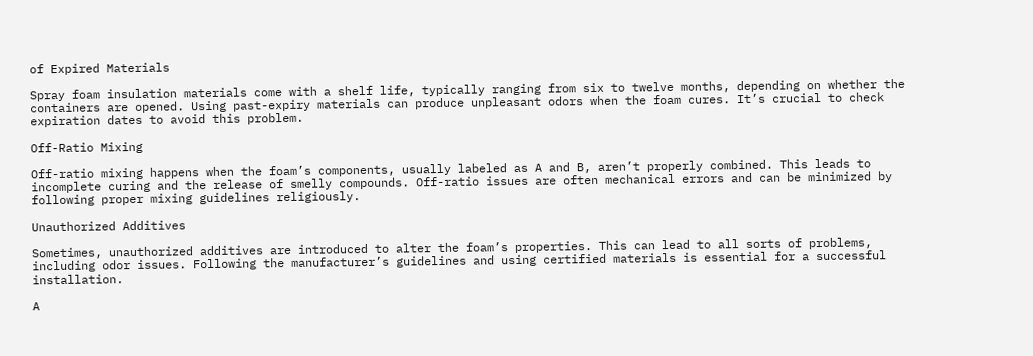of Expired Materials

Spray foam insulation materials come with a shelf life, typically ranging from six to twelve months, depending on whether the containers are opened. Using past-expiry materials can produce unpleasant odors when the foam cures. It’s crucial to check expiration dates to avoid this problem.

Off-Ratio Mixing

Off-ratio mixing happens when the foam’s components, usually labeled as A and B, aren’t properly combined. This leads to incomplete curing and the release of smelly compounds. Off-ratio issues are often mechanical errors and can be minimized by following proper mixing guidelines religiously.

Unauthorized Additives

Sometimes, unauthorized additives are introduced to alter the foam’s properties. This can lead to all sorts of problems, including odor issues. Following the manufacturer’s guidelines and using certified materials is essential for a successful installation.

A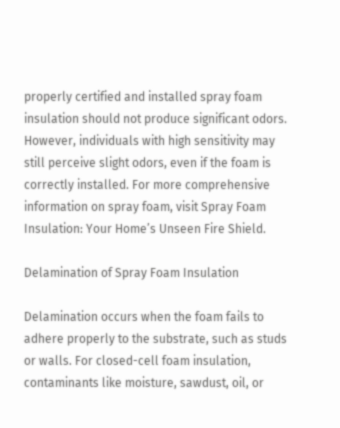properly certified and installed spray foam insulation should not produce significant odors. However, individuals with high sensitivity may still perceive slight odors, even if the foam is correctly installed. For more comprehensive information on spray foam, visit Spray Foam Insulation: Your Home’s Unseen Fire Shield.

Delamination of Spray Foam Insulation

Delamination occurs when the foam fails to adhere properly to the substrate, such as studs or walls. For closed-cell foam insulation, contaminants like moisture, sawdust, oil, or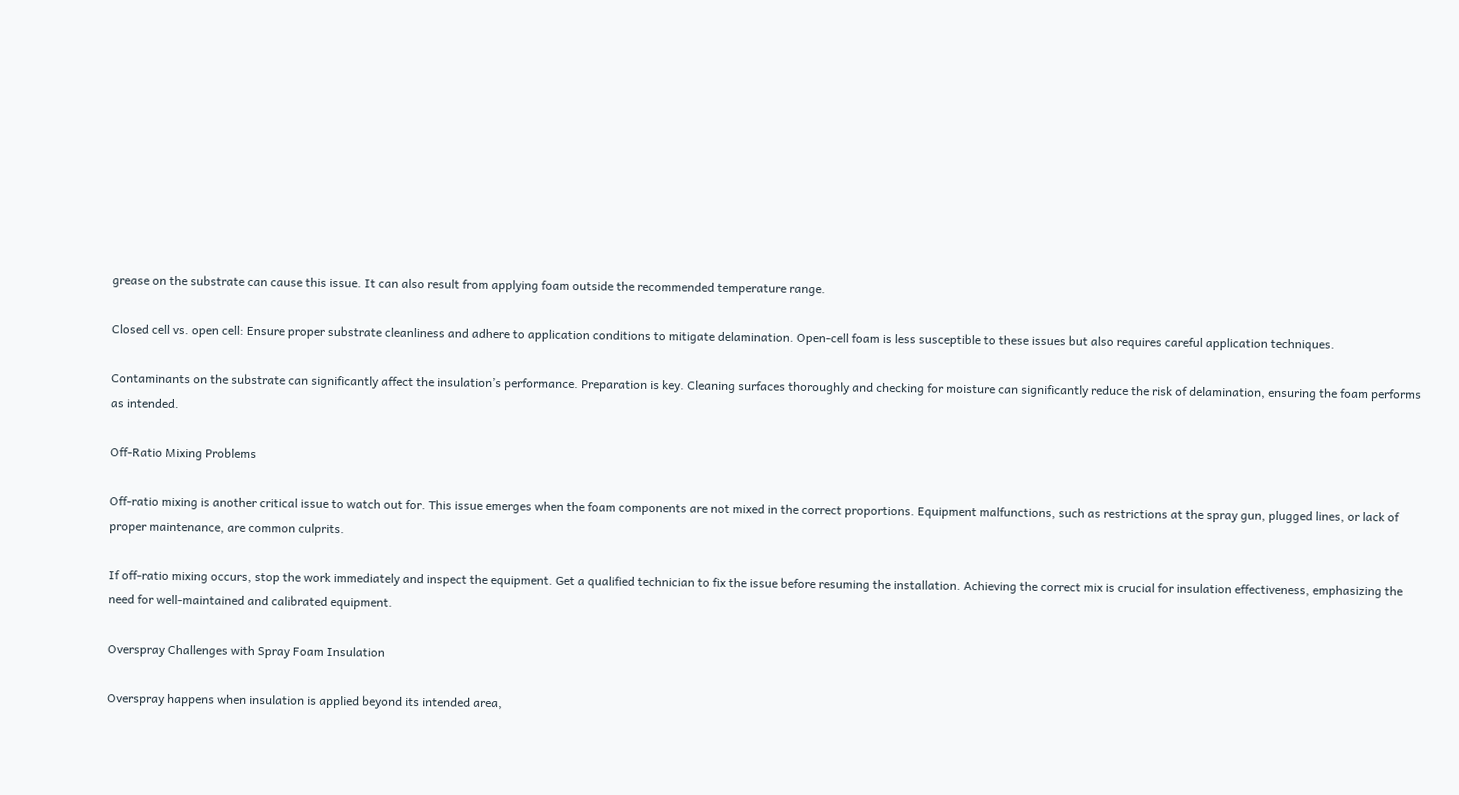grease on the substrate can cause this issue. It can also result from applying foam outside the recommended temperature range.

Closed cell vs. open cell: Ensure proper substrate cleanliness and adhere to application conditions to mitigate delamination. Open-cell foam is less susceptible to these issues but also requires careful application techniques.

Contaminants on the substrate can significantly affect the insulation’s performance. Preparation is key. Cleaning surfaces thoroughly and checking for moisture can significantly reduce the risk of delamination, ensuring the foam performs as intended.

Off-Ratio Mixing Problems

Off-ratio mixing is another critical issue to watch out for. This issue emerges when the foam components are not mixed in the correct proportions. Equipment malfunctions, such as restrictions at the spray gun, plugged lines, or lack of proper maintenance, are common culprits.

If off-ratio mixing occurs, stop the work immediately and inspect the equipment. Get a qualified technician to fix the issue before resuming the installation. Achieving the correct mix is crucial for insulation effectiveness, emphasizing the need for well-maintained and calibrated equipment.

Overspray Challenges with Spray Foam Insulation

Overspray happens when insulation is applied beyond its intended area,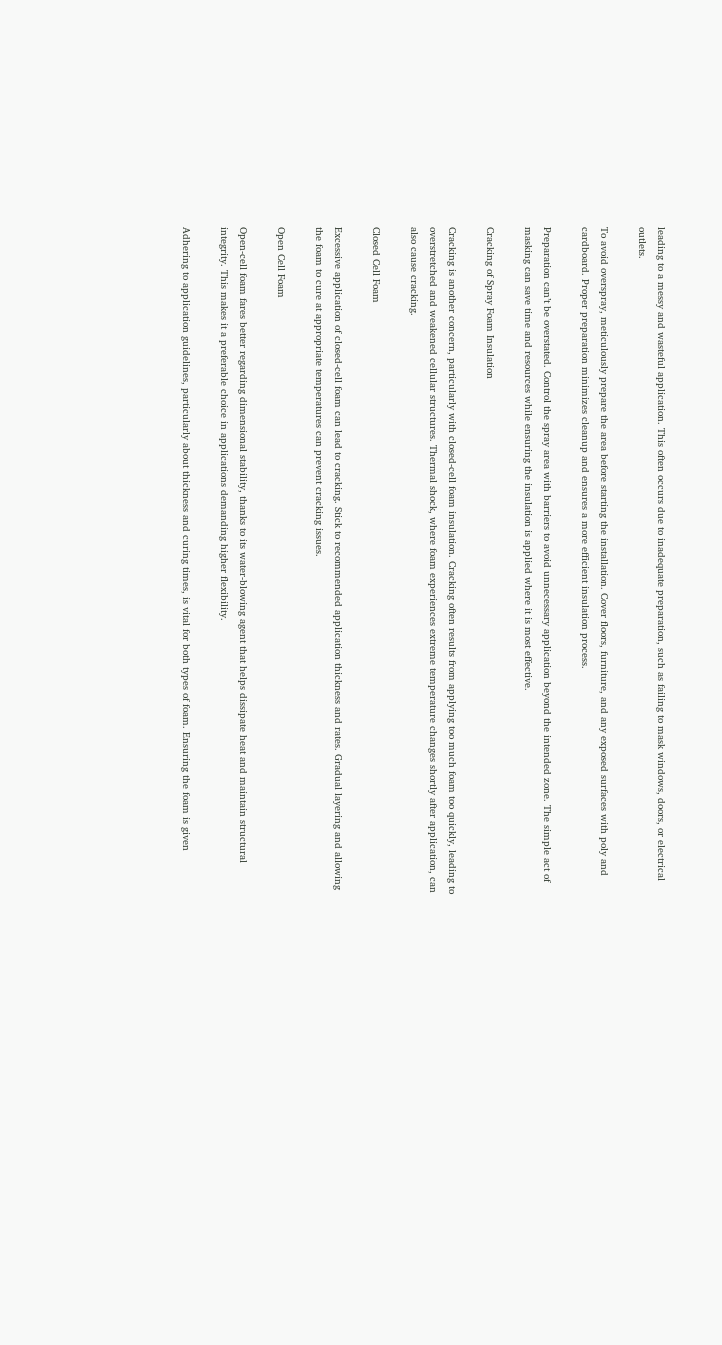leading to a messy and wasteful application. This often occurs due to inadequate preparation, such as failing to mask windows, doors, or electrical outlets.

To avoid overspray, meticulously prepare the area before starting the installation. Cover floors, furniture, and any exposed surfaces with poly and cardboard. Proper preparation minimizes cleanup and ensures a more efficient insulation process.

Preparation can’t be overstated. Control the spray area with barriers to avoid unnecessary application beyond the intended zone. The simple act of masking can save time and resources while ensuring the insulation is applied where it is most effective.

Cracking of Spray Foam Insulation

Cracking is another concern, particularly with closed-cell foam insulation. Cracking often results from applying too much foam too quickly, leading to overstretched and weakened cellular structures. Thermal shock, where foam experiences extreme temperature changes shortly after application, can also cause cracking.

Closed Cell Foam

Excessive application of closed-cell foam can lead to cracking. Stick to recommended application thickness and rates. Gradual layering and allowing the foam to cure at appropriate temperatures can prevent cracking issues.

Open Cell Foam

Open-cell foam fares better regarding dimensional stability, thanks to its water-blowing agent that helps dissipate heat and maintain structural integrity. This makes it a preferable choice in applications demanding higher flexibility.

Adhering to application guidelines, particularly about thickness and curing times, is vital for both types of foam. Ensuring the foam is given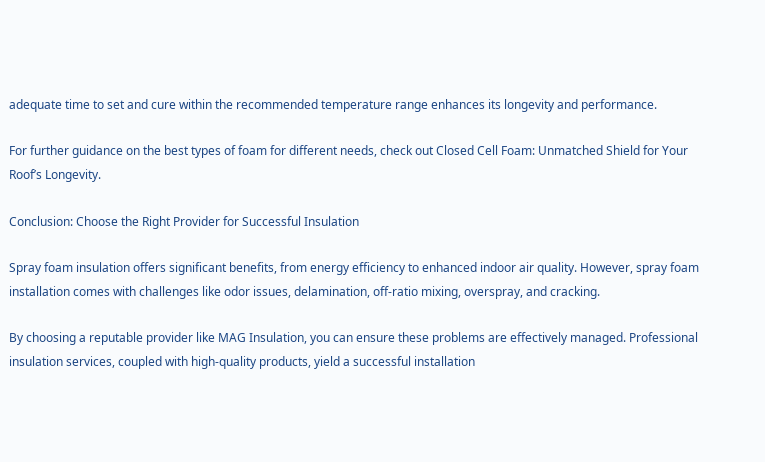adequate time to set and cure within the recommended temperature range enhances its longevity and performance.

For further guidance on the best types of foam for different needs, check out Closed Cell Foam: Unmatched Shield for Your Roof’s Longevity.

Conclusion: Choose the Right Provider for Successful Insulation

Spray foam insulation offers significant benefits, from energy efficiency to enhanced indoor air quality. However, spray foam installation comes with challenges like odor issues, delamination, off-ratio mixing, overspray, and cracking.

By choosing a reputable provider like MAG Insulation, you can ensure these problems are effectively managed. Professional insulation services, coupled with high-quality products, yield a successful installation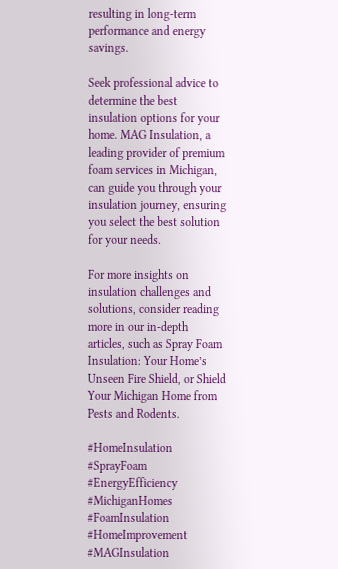resulting in long-term performance and energy savings.

Seek professional advice to determine the best insulation options for your home. MAG Insulation, a leading provider of premium foam services in Michigan, can guide you through your insulation journey, ensuring you select the best solution for your needs.

For more insights on insulation challenges and solutions, consider reading more in our in-depth articles, such as Spray Foam Insulation: Your Home’s Unseen Fire Shield, or Shield Your Michigan Home from Pests and Rodents.

#HomeInsulation #SprayFoam #EnergyEfficiency #MichiganHomes #FoamInsulation #HomeImprovement #MAGInsulation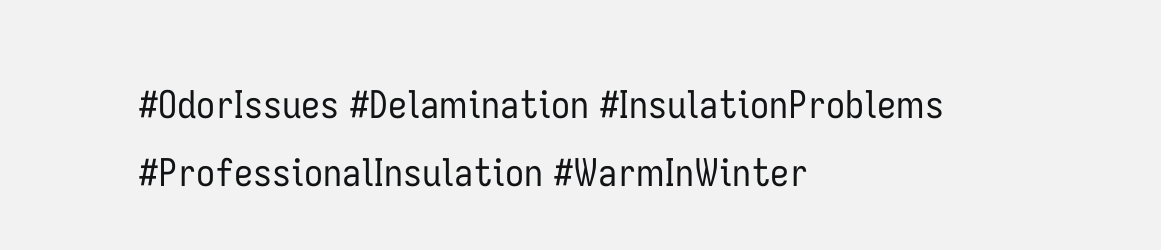#OdorIssues #Delamination #InsulationProblems #ProfessionalInsulation #WarmInWinter